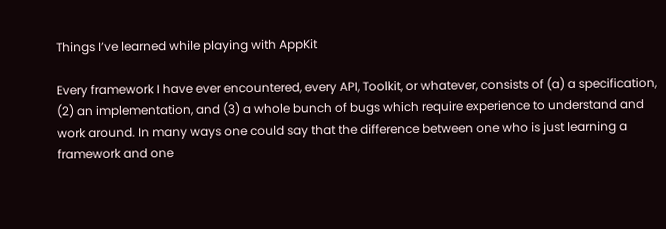Things I’ve learned while playing with AppKit

Every framework I have ever encountered, every API, Toolkit, or whatever, consists of (a) a specification, (2) an implementation, and (3) a whole bunch of bugs which require experience to understand and work around. In many ways one could say that the difference between one who is just learning a framework and one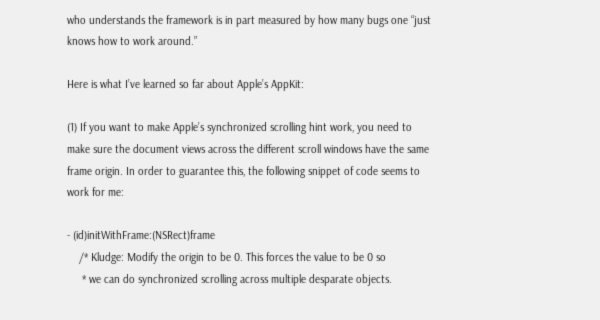who understands the framework is in part measured by how many bugs one “just knows how to work around.”

Here is what I’ve learned so far about Apple’s AppKit:

(1) If you want to make Apple’s synchronized scrolling hint work, you need to make sure the document views across the different scroll windows have the same frame origin. In order to guarantee this, the following snippet of code seems to work for me:

- (id)initWithFrame:(NSRect)frame
    /* Kludge: Modify the origin to be 0. This forces the value to be 0 so
     * we can do synchronized scrolling across multiple desparate objects.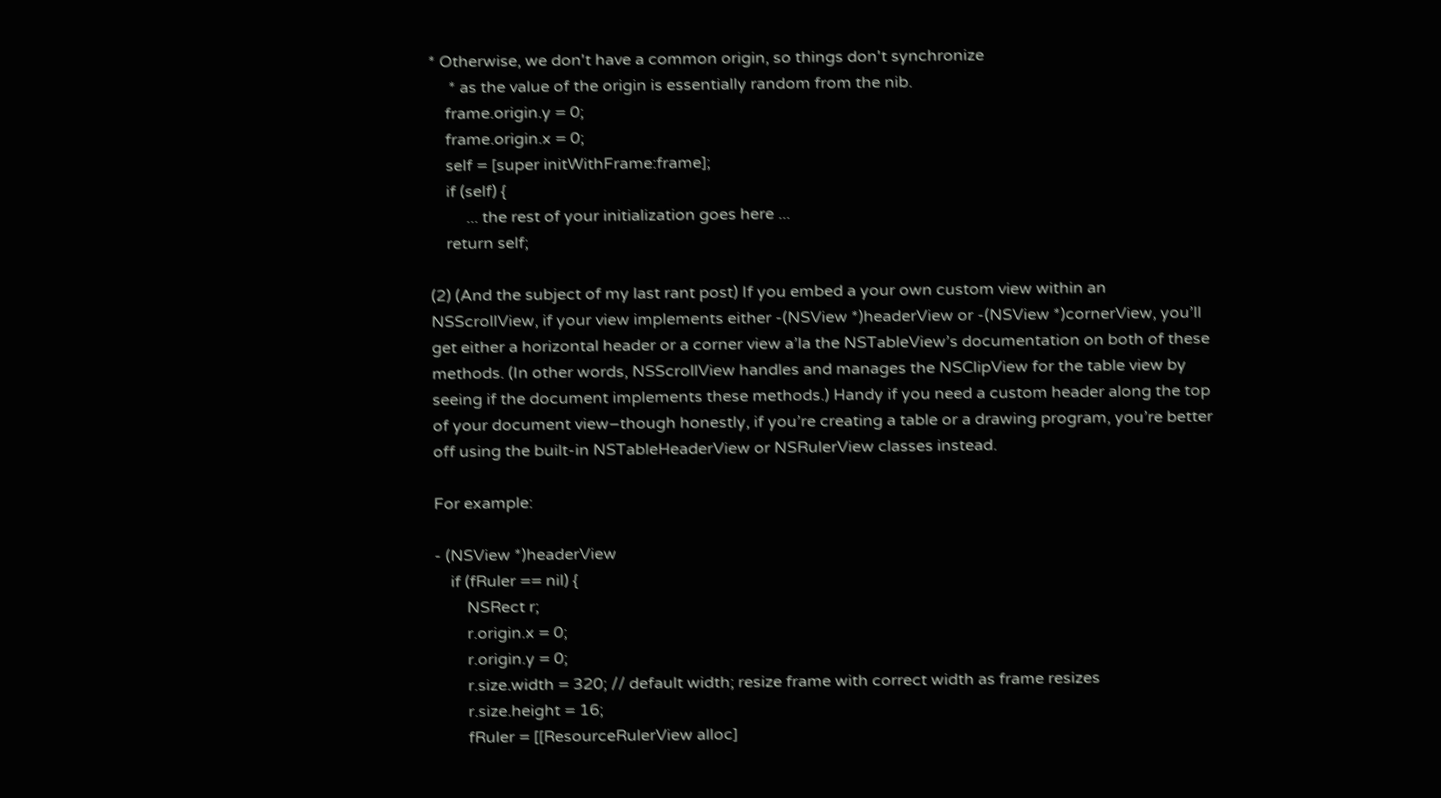* Otherwise, we don't have a common origin, so things don't synchronize
     * as the value of the origin is essentially random from the nib.
    frame.origin.y = 0;
    frame.origin.x = 0;
    self = [super initWithFrame:frame];
    if (self) {
         ... the rest of your initialization goes here ...
    return self;

(2) (And the subject of my last rant post) If you embed a your own custom view within an NSScrollView, if your view implements either -(NSView *)headerView or -(NSView *)cornerView, you’ll get either a horizontal header or a corner view a’la the NSTableView’s documentation on both of these methods. (In other words, NSScrollView handles and manages the NSClipView for the table view by seeing if the document implements these methods.) Handy if you need a custom header along the top of your document view–though honestly, if you’re creating a table or a drawing program, you’re better off using the built-in NSTableHeaderView or NSRulerView classes instead.

For example:

- (NSView *)headerView
    if (fRuler == nil) {
        NSRect r;
        r.origin.x = 0;
        r.origin.y = 0;
        r.size.width = 320; // default width; resize frame with correct width as frame resizes
        r.size.height = 16;
        fRuler = [[ResourceRulerView alloc]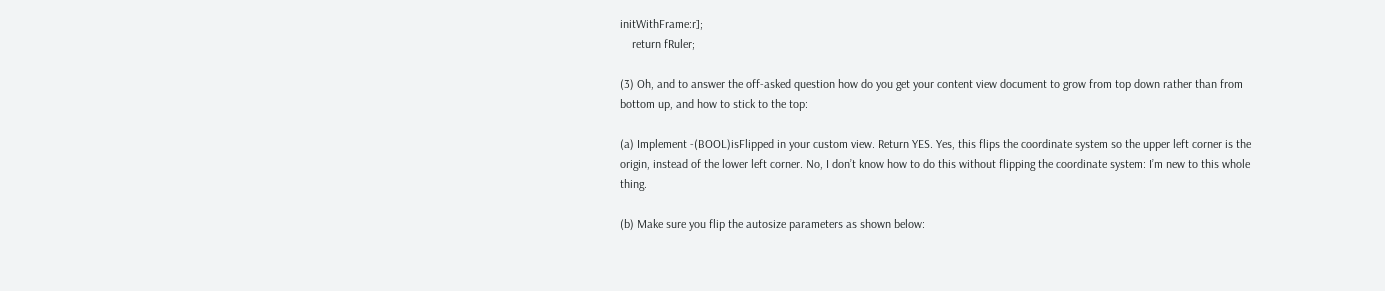initWithFrame:r];
    return fRuler;

(3) Oh, and to answer the off-asked question how do you get your content view document to grow from top down rather than from bottom up, and how to stick to the top:

(a) Implement -(BOOL)isFlipped in your custom view. Return YES. Yes, this flips the coordinate system so the upper left corner is the origin, instead of the lower left corner. No, I don’t know how to do this without flipping the coordinate system: I’m new to this whole thing.

(b) Make sure you flip the autosize parameters as shown below: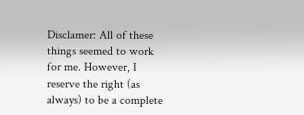Disclamer: All of these things seemed to work for me. However, I reserve the right (as always) to be a complete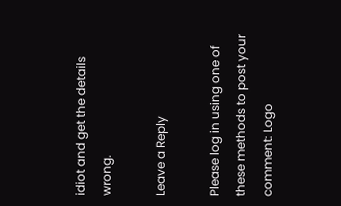idiot and get the details wrong.

Leave a Reply

Please log in using one of these methods to post your comment: Logo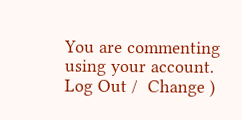You are commenting using your account. Log Out /  Change )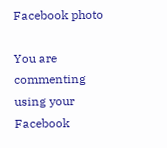Facebook photo

You are commenting using your Facebook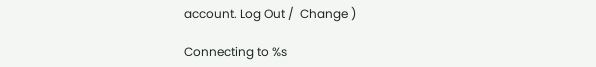account. Log Out /  Change )

Connecting to %s